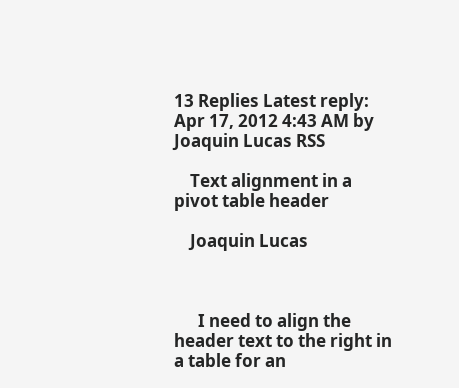13 Replies Latest reply: Apr 17, 2012 4:43 AM by Joaquin Lucas RSS

    Text alignment in a pivot table header

    Joaquin Lucas



      I need to align the header text to the right in a table for an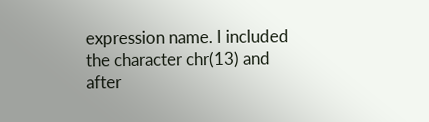expression name. I included the character chr(13) and after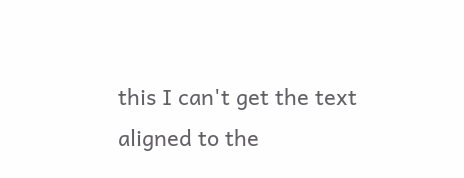this I can't get the text aligned to the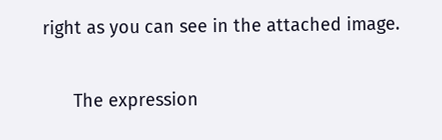right as you can see in the attached image.


      The expression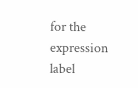for the expression label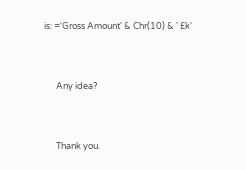is: ='Gross Amount' & Chr(10) & ' £k'


      Any idea?


      Thank you.